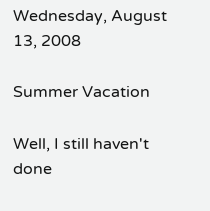Wednesday, August 13, 2008

Summer Vacation

Well, I still haven't done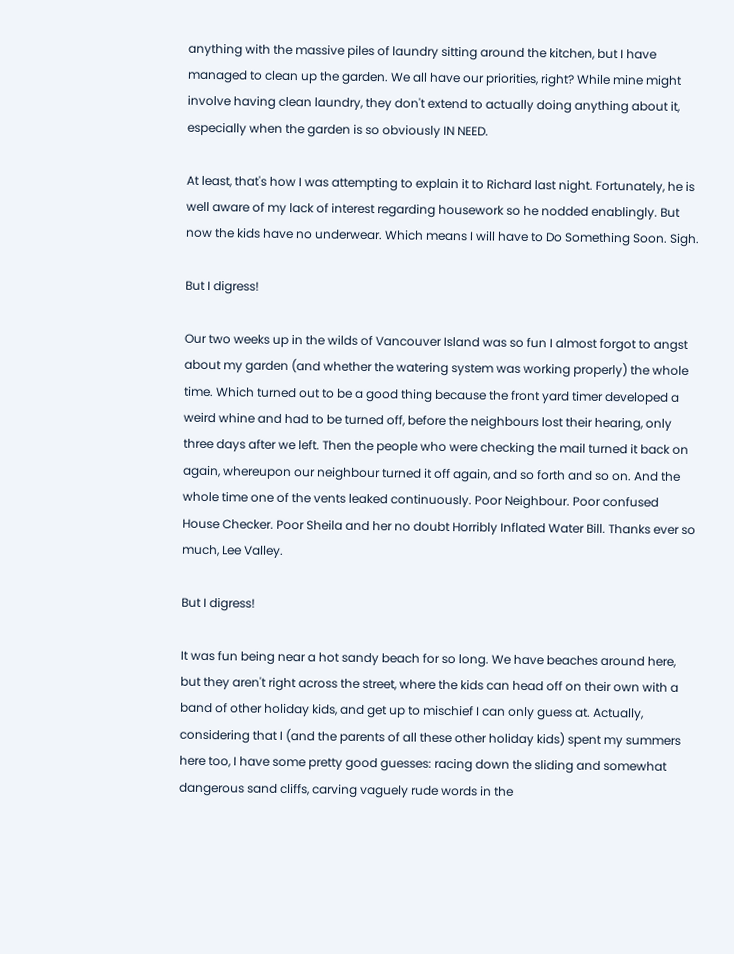anything with the massive piles of laundry sitting around the kitchen, but I have managed to clean up the garden. We all have our priorities, right? While mine might involve having clean laundry, they don't extend to actually doing anything about it, especially when the garden is so obviously IN NEED.

At least, that's how I was attempting to explain it to Richard last night. Fortunately, he is well aware of my lack of interest regarding housework so he nodded enablingly. But now the kids have no underwear. Which means I will have to Do Something Soon. Sigh.

But I digress!

Our two weeks up in the wilds of Vancouver Island was so fun I almost forgot to angst about my garden (and whether the watering system was working properly) the whole time. Which turned out to be a good thing because the front yard timer developed a weird whine and had to be turned off, before the neighbours lost their hearing, only three days after we left. Then the people who were checking the mail turned it back on again, whereupon our neighbour turned it off again, and so forth and so on. And the whole time one of the vents leaked continuously. Poor Neighbour. Poor confused House Checker. Poor Sheila and her no doubt Horribly Inflated Water Bill. Thanks ever so much, Lee Valley.

But I digress!

It was fun being near a hot sandy beach for so long. We have beaches around here, but they aren't right across the street, where the kids can head off on their own with a band of other holiday kids, and get up to mischief I can only guess at. Actually, considering that I (and the parents of all these other holiday kids) spent my summers here too, I have some pretty good guesses: racing down the sliding and somewhat dangerous sand cliffs, carving vaguely rude words in the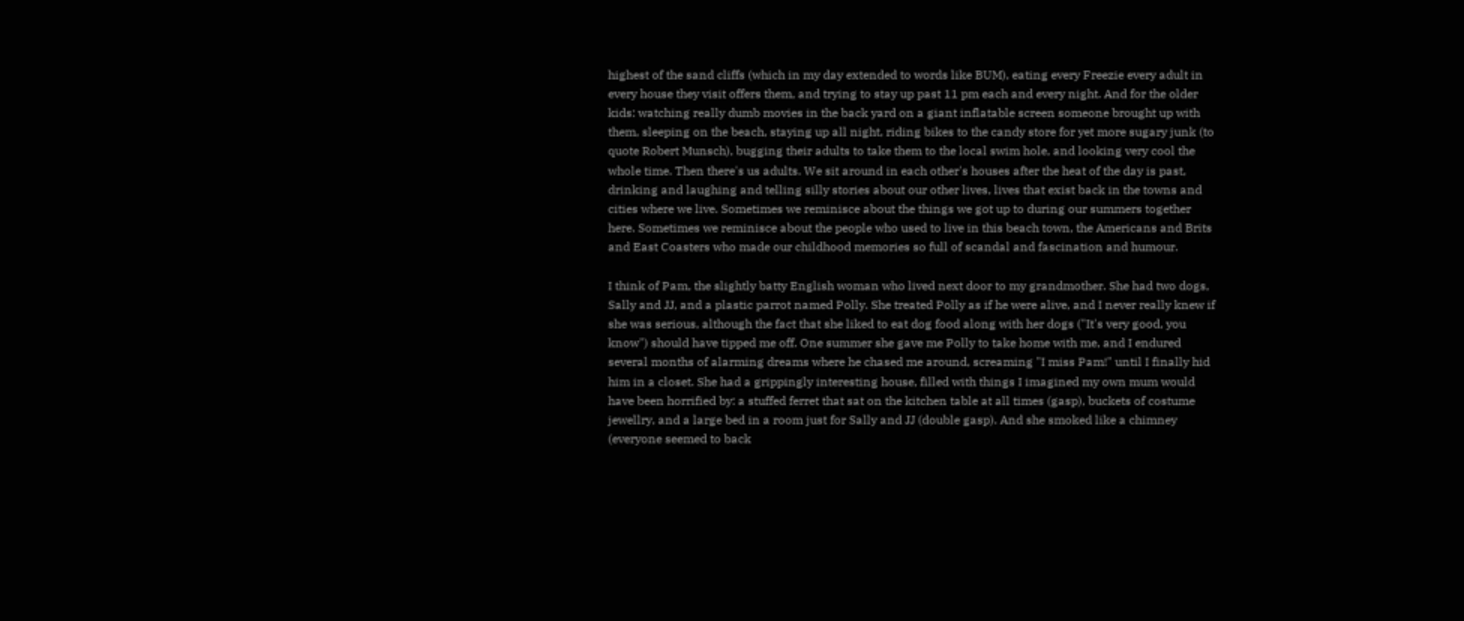highest of the sand cliffs (which in my day extended to words like BUM), eating every Freezie every adult in every house they visit offers them, and trying to stay up past 11 pm each and every night. And for the older kids: watching really dumb movies in the back yard on a giant inflatable screen someone brought up with them, sleeping on the beach, staying up all night, riding bikes to the candy store for yet more sugary junk (to quote Robert Munsch), bugging their adults to take them to the local swim hole, and looking very cool the whole time. Then there's us adults. We sit around in each other's houses after the heat of the day is past, drinking and laughing and telling silly stories about our other lives, lives that exist back in the towns and cities where we live. Sometimes we reminisce about the things we got up to during our summers together here. Sometimes we reminisce about the people who used to live in this beach town, the Americans and Brits and East Coasters who made our childhood memories so full of scandal and fascination and humour.

I think of Pam, the slightly batty English woman who lived next door to my grandmother. She had two dogs, Sally and JJ, and a plastic parrot named Polly. She treated Polly as if he were alive, and I never really knew if she was serious, although the fact that she liked to eat dog food along with her dogs ("It's very good, you know") should have tipped me off. One summer she gave me Polly to take home with me, and I endured several months of alarming dreams where he chased me around, screaming "I miss Pam!" until I finally hid him in a closet. She had a grippingly interesting house, filled with things I imagined my own mum would have been horrified by: a stuffed ferret that sat on the kitchen table at all times (gasp), buckets of costume jewellry, and a large bed in a room just for Sally and JJ (double gasp). And she smoked like a chimney (everyone seemed to back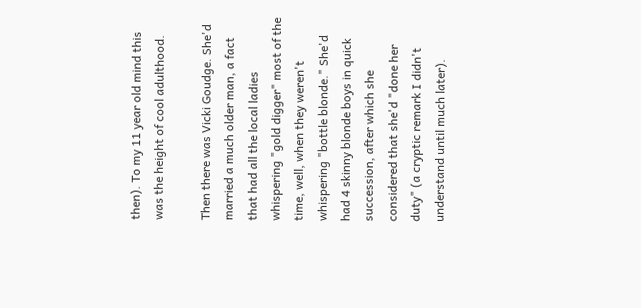then). To my 11 year old mind this was the height of cool adulthood.

Then there was Vicki Goudge. She'd married a much older man, a fact that had all the local ladies whispering "gold digger" most of the time, well, when they weren't whispering "bottle blonde." She'd had 4 skinny blonde boys in quick succession, after which she considered that she'd "done her duty" (a cryptic remark I didn't understand until much later).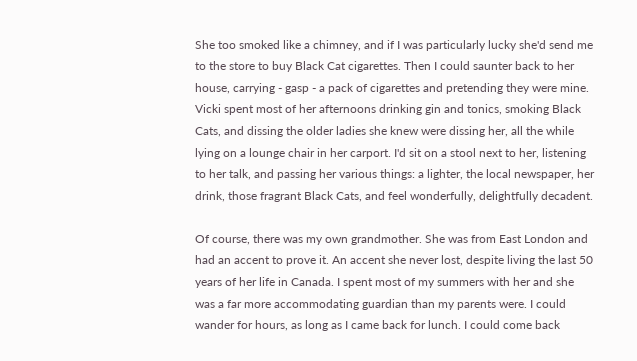She too smoked like a chimney, and if I was particularly lucky she'd send me to the store to buy Black Cat cigarettes. Then I could saunter back to her house, carrying - gasp - a pack of cigarettes and pretending they were mine. Vicki spent most of her afternoons drinking gin and tonics, smoking Black Cats, and dissing the older ladies she knew were dissing her, all the while lying on a lounge chair in her carport. I'd sit on a stool next to her, listening to her talk, and passing her various things: a lighter, the local newspaper, her drink, those fragrant Black Cats, and feel wonderfully, delightfully decadent.

Of course, there was my own grandmother. She was from East London and had an accent to prove it. An accent she never lost, despite living the last 50 years of her life in Canada. I spent most of my summers with her and she was a far more accommodating guardian than my parents were. I could wander for hours, as long as I came back for lunch. I could come back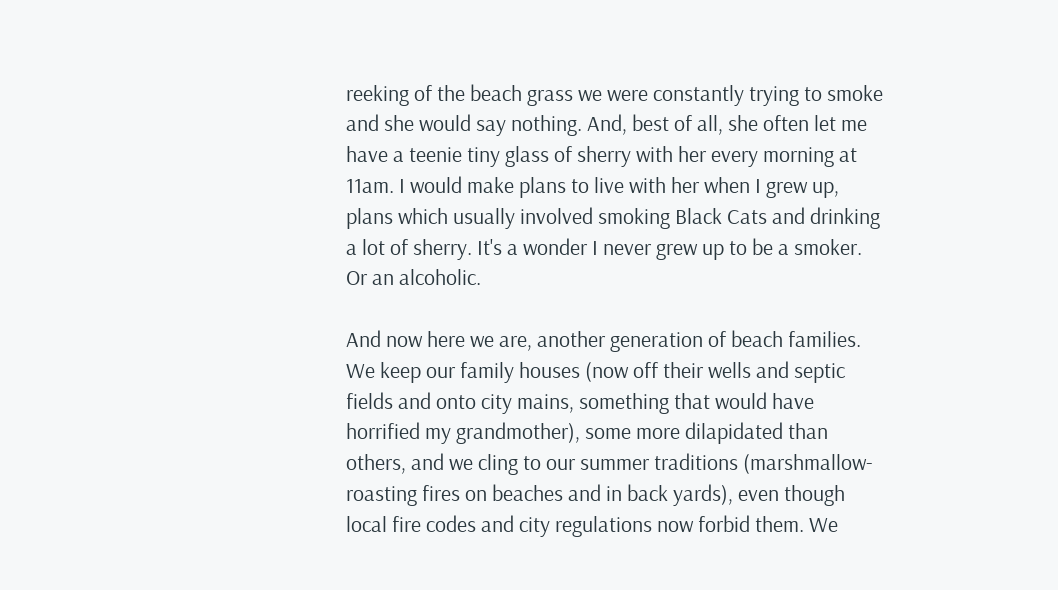reeking of the beach grass we were constantly trying to smoke and she would say nothing. And, best of all, she often let me have a teenie tiny glass of sherry with her every morning at 11am. I would make plans to live with her when I grew up, plans which usually involved smoking Black Cats and drinking a lot of sherry. It's a wonder I never grew up to be a smoker. Or an alcoholic.

And now here we are, another generation of beach families. We keep our family houses (now off their wells and septic fields and onto city mains, something that would have horrified my grandmother), some more dilapidated than others, and we cling to our summer traditions (marshmallow-roasting fires on beaches and in back yards), even though local fire codes and city regulations now forbid them. We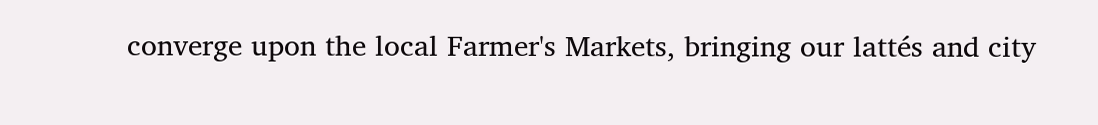converge upon the local Farmer's Markets, bringing our lattés and city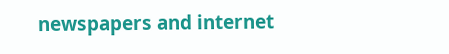newspapers and internet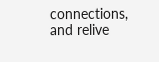connections, and relive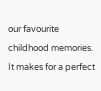our favourite childhood memories. It makes for a perfect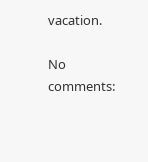vacation.

No comments: